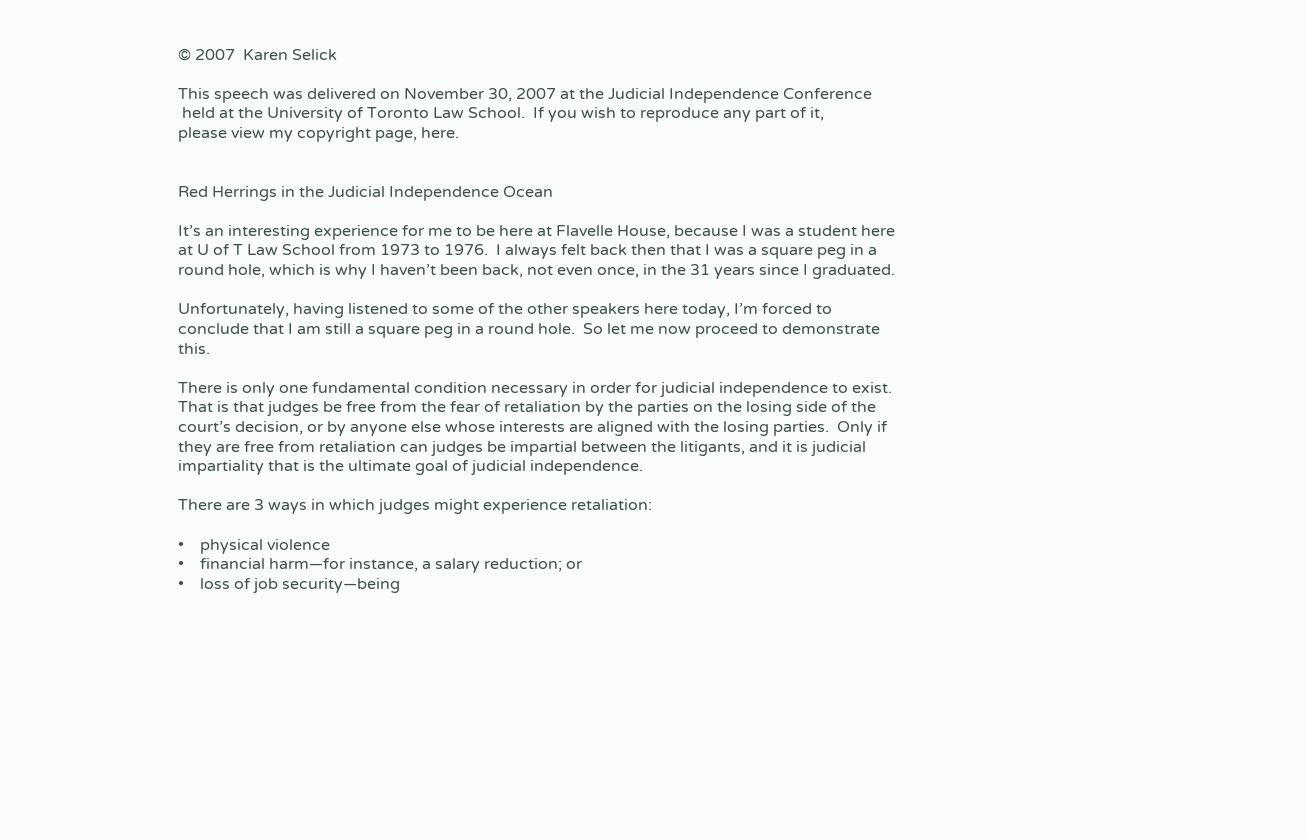© 2007  Karen Selick

This speech was delivered on November 30, 2007 at the Judicial Independence Conference
 held at the University of Toronto Law School.  If you wish to reproduce any part of it,
please view my copyright page, here.


Red Herrings in the Judicial Independence Ocean

It’s an interesting experience for me to be here at Flavelle House, because I was a student here at U of T Law School from 1973 to 1976.  I always felt back then that I was a square peg in a round hole, which is why I haven’t been back, not even once, in the 31 years since I graduated.

Unfortunately, having listened to some of the other speakers here today, I’m forced to conclude that I am still a square peg in a round hole.  So let me now proceed to demonstrate this.

There is only one fundamental condition necessary in order for judicial independence to exist.  That is that judges be free from the fear of retaliation by the parties on the losing side of the court’s decision, or by anyone else whose interests are aligned with the losing parties.  Only if they are free from retaliation can judges be impartial between the litigants, and it is judicial impartiality that is the ultimate goal of judicial independence.

There are 3 ways in which judges might experience retaliation:

•    physical violence
•    financial harm—for instance, a salary reduction; or
•    loss of job security—being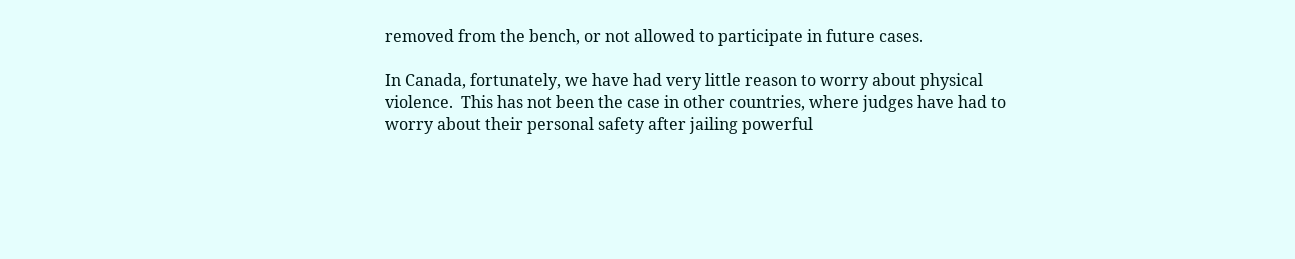removed from the bench, or not allowed to participate in future cases.

In Canada, fortunately, we have had very little reason to worry about physical violence.  This has not been the case in other countries, where judges have had to worry about their personal safety after jailing powerful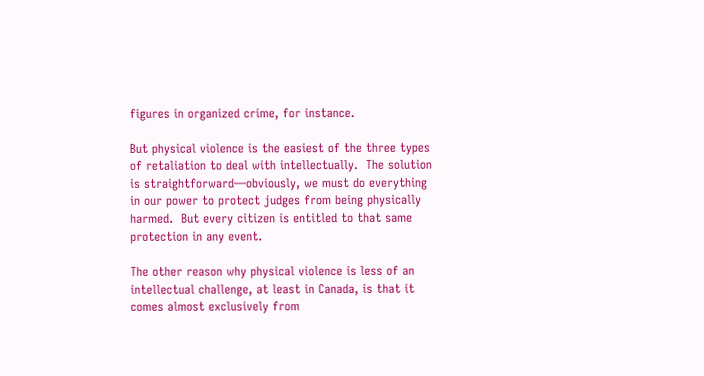figures in organized crime, for instance.

But physical violence is the easiest of the three types of retaliation to deal with intellectually.  The solution is straightforward—obviously, we must do everything in our power to protect judges from being physically harmed.  But every citizen is entitled to that same protection in any event.

The other reason why physical violence is less of an intellectual challenge, at least in Canada, is that it comes almost exclusively from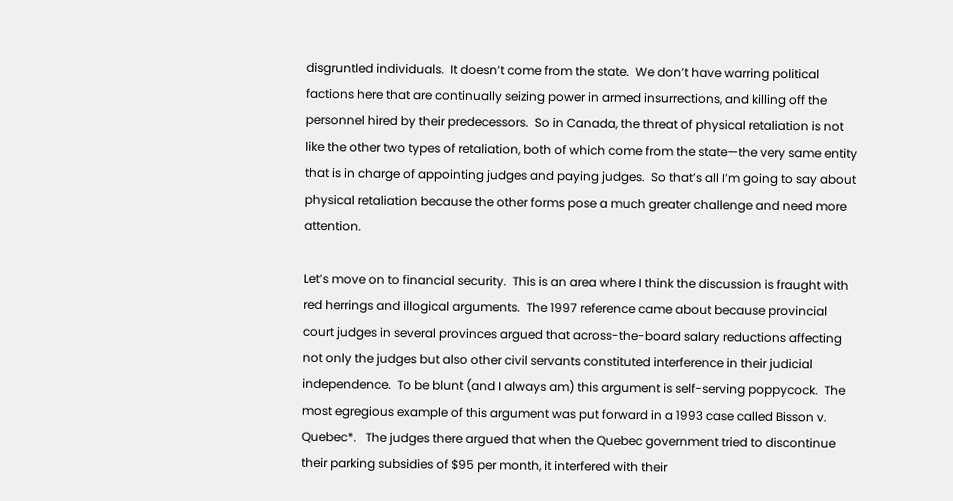disgruntled individuals.  It doesn’t come from the state.  We don’t have warring political factions here that are continually seizing power in armed insurrections, and killing off the personnel hired by their predecessors.  So in Canada, the threat of physical retaliation is not like the other two types of retaliation, both of which come from the state—the very same entity that is in charge of appointing judges and paying judges.  So that’s all I’m going to say about physical retaliation because the other forms pose a much greater challenge and need more attention.

Let’s move on to financial security.  This is an area where I think the discussion is fraught with red herrings and illogical arguments.  The 1997 reference came about because provincial court judges in several provinces argued that across-the-board salary reductions affecting not only the judges but also other civil servants constituted interference in their judicial independence.  To be blunt (and I always am) this argument is self-serving poppycock.  The most egregious example of this argument was put forward in a 1993 case called Bisson v. Quebec*.   The judges there argued that when the Quebec government tried to discontinue their parking subsidies of $95 per month, it interfered with their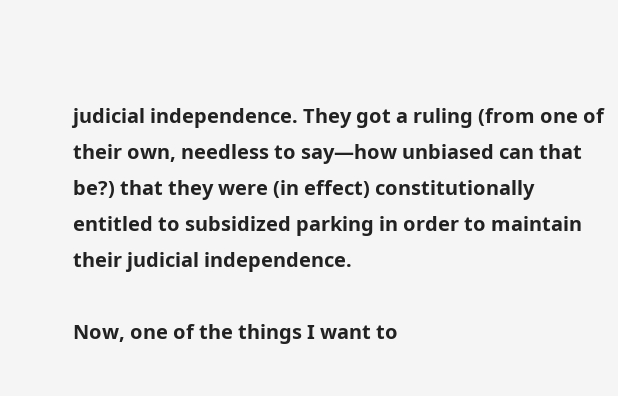judicial independence. They got a ruling (from one of their own, needless to say—how unbiased can that be?) that they were (in effect) constitutionally entitled to subsidized parking in order to maintain their judicial independence.

Now, one of the things I want to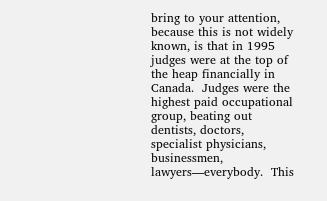bring to your attention, because this is not widely known, is that in 1995 judges were at the top of the heap financially in Canada.  Judges were the highest paid occupational group, beating out dentists, doctors, specialist physicians, businessmen, lawyers—everybody.  This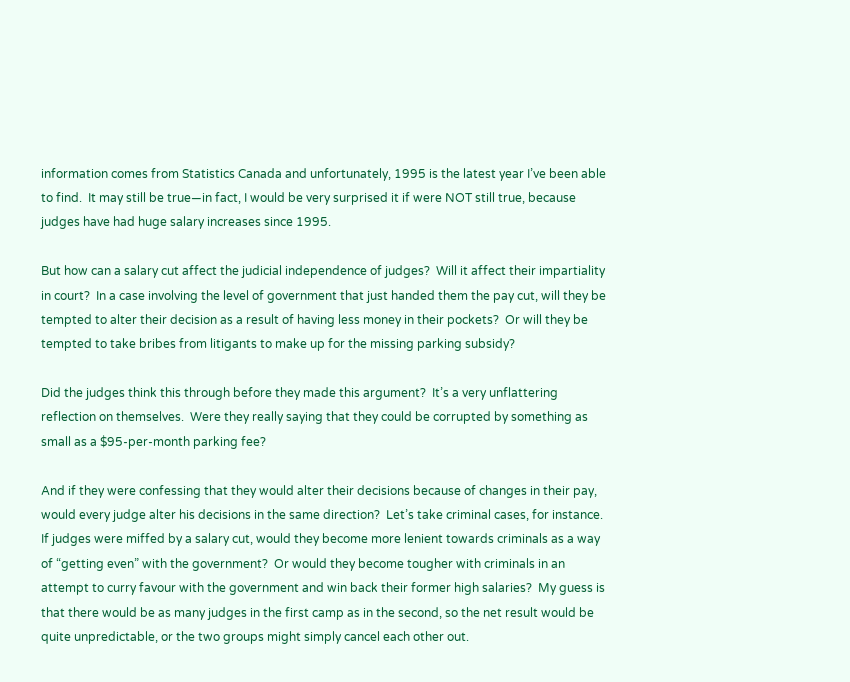information comes from Statistics Canada and unfortunately, 1995 is the latest year I’ve been able to find.  It may still be true—in fact, I would be very surprised it if were NOT still true, because judges have had huge salary increases since 1995.

But how can a salary cut affect the judicial independence of judges?  Will it affect their impartiality in court?  In a case involving the level of government that just handed them the pay cut, will they be tempted to alter their decision as a result of having less money in their pockets?  Or will they be tempted to take bribes from litigants to make up for the missing parking subsidy?

Did the judges think this through before they made this argument?  It’s a very unflattering reflection on themselves.  Were they really saying that they could be corrupted by something as small as a $95-per-month parking fee?

And if they were confessing that they would alter their decisions because of changes in their pay, would every judge alter his decisions in the same direction?  Let’s take criminal cases, for instance.  If judges were miffed by a salary cut, would they become more lenient towards criminals as a way of “getting even” with the government?  Or would they become tougher with criminals in an attempt to curry favour with the government and win back their former high salaries?  My guess is that there would be as many judges in the first camp as in the second, so the net result would be quite unpredictable, or the two groups might simply cancel each other out.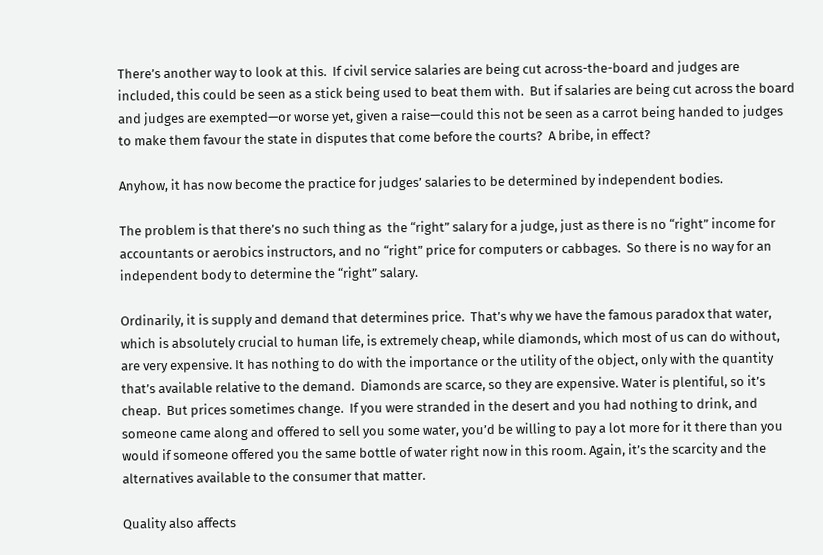There’s another way to look at this.  If civil service salaries are being cut across-the-board and judges are included, this could be seen as a stick being used to beat them with.  But if salaries are being cut across the board and judges are exempted—or worse yet, given a raise—could this not be seen as a carrot being handed to judges to make them favour the state in disputes that come before the courts?  A bribe, in effect?

Anyhow, it has now become the practice for judges’ salaries to be determined by independent bodies.

The problem is that there’s no such thing as  the “right” salary for a judge, just as there is no “right” income for accountants or aerobics instructors, and no “right” price for computers or cabbages.  So there is no way for an independent body to determine the “right” salary.

Ordinarily, it is supply and demand that determines price.  That’s why we have the famous paradox that water, which is absolutely crucial to human life, is extremely cheap, while diamonds, which most of us can do without, are very expensive. It has nothing to do with the importance or the utility of the object, only with the quantity that’s available relative to the demand.  Diamonds are scarce, so they are expensive. Water is plentiful, so it’s cheap.  But prices sometimes change.  If you were stranded in the desert and you had nothing to drink, and someone came along and offered to sell you some water, you’d be willing to pay a lot more for it there than you would if someone offered you the same bottle of water right now in this room. Again, it’s the scarcity and the alternatives available to the consumer that matter.

Quality also affects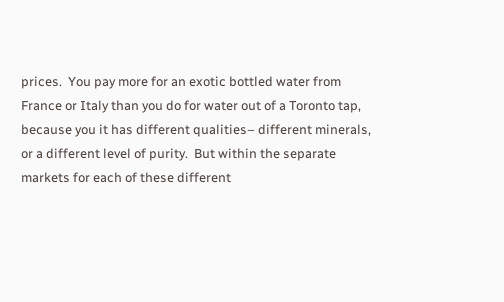prices.  You pay more for an exotic bottled water from France or Italy than you do for water out of a Toronto tap, because you it has different qualities– different minerals, or a different level of purity.  But within the separate markets for each of these different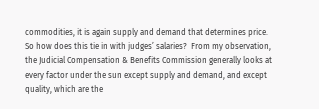commodities, it is again supply and demand that determines price.
So how does this tie in with judges’ salaries?  From my observation, the Judicial Compensation & Benefits Commission generally looks at every factor under the sun except supply and demand, and except quality, which are the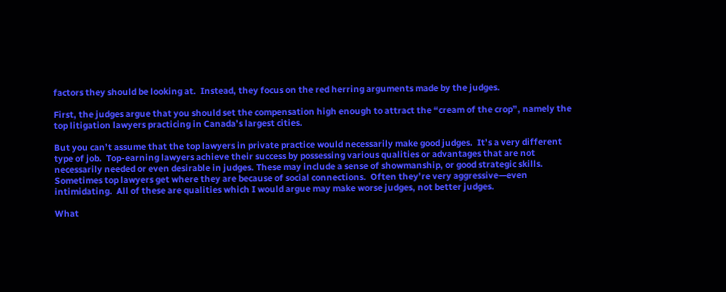factors they should be looking at.  Instead, they focus on the red herring arguments made by the judges.

First, the judges argue that you should set the compensation high enough to attract the “cream of the crop”, namely the top litigation lawyers practicing in Canada’s largest cities.

But you can’t assume that the top lawyers in private practice would necessarily make good judges.  It’s a very different type of job.  Top-earning lawyers achieve their success by possessing various qualities or advantages that are not necessarily needed or even desirable in judges. These may include a sense of showmanship, or good strategic skills.  Sometimes top lawyers get where they are because of social connections.  Often they’re very aggressive—even intimidating.  All of these are qualities which I would argue may make worse judges, not better judges.

What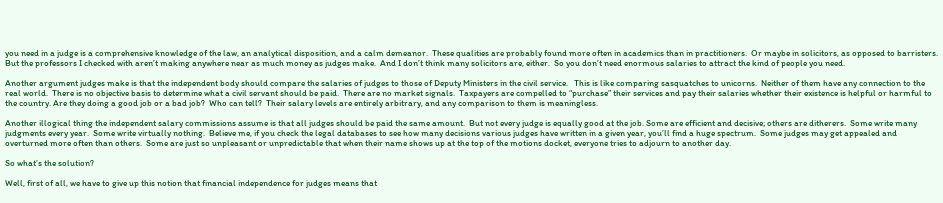you need in a judge is a comprehensive knowledge of the law, an analytical disposition, and a calm demeanor.  These qualities are probably found more often in academics than in practitioners.  Or maybe in solicitors, as opposed to barristers.  But the professors I checked with aren’t making anywhere near as much money as judges make.  And I don’t think many solicitors are, either.  So you don’t need enormous salaries to attract the kind of people you need.

Another argument judges make is that the independent body should compare the salaries of judges to those of Deputy Ministers in the civil service.   This is like comparing sasquatches to unicorns.  Neither of them have any connection to the real world.  There is no objective basis to determine what a civil servant should be paid.  There are no market signals.  Taxpayers are compelled to “purchase” their services and pay their salaries whether their existence is helpful or harmful to the country. Are they doing a good job or a bad job?  Who can tell?  Their salary levels are entirely arbitrary, and any comparison to them is meaningless.

Another illogical thing the independent salary commissions assume is that all judges should be paid the same amount.  But not every judge is equally good at the job. Some are efficient and decisive; others are ditherers.  Some write many judgments every year.  Some write virtually nothing.  Believe me, if you check the legal databases to see how many decisions various judges have written in a given year, you’ll find a huge spectrum.  Some judges may get appealed and overturned more often than others.  Some are just so unpleasant or unpredictable that when their name shows up at the top of the motions docket, everyone tries to adjourn to another day.

So what’s the solution?

Well, first of all, we have to give up this notion that financial independence for judges means that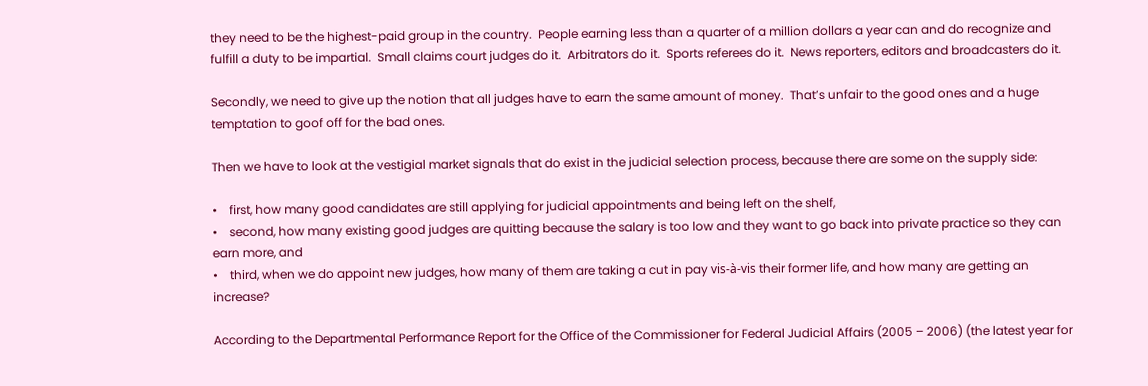they need to be the highest-paid group in the country.  People earning less than a quarter of a million dollars a year can and do recognize and fulfill a duty to be impartial.  Small claims court judges do it.  Arbitrators do it.  Sports referees do it.  News reporters, editors and broadcasters do it.

Secondly, we need to give up the notion that all judges have to earn the same amount of money.  That’s unfair to the good ones and a huge temptation to goof off for the bad ones.

Then we have to look at the vestigial market signals that do exist in the judicial selection process, because there are some on the supply side:

•    first, how many good candidates are still applying for judicial appointments and being left on the shelf,
•    second, how many existing good judges are quitting because the salary is too low and they want to go back into private practice so they can earn more, and
•    third, when we do appoint new judges, how many of them are taking a cut in pay vis-à-vis their former life, and how many are getting an increase?

According to the Departmental Performance Report for the Office of the Commissioner for Federal Judicial Affairs (2005 – 2006) (the latest year for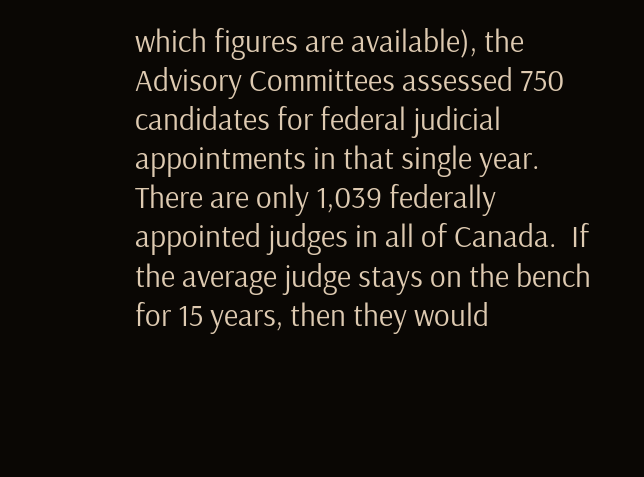which figures are available), the Advisory Committees assessed 750 candidates for federal judicial appointments in that single year.  There are only 1,039 federally appointed judges in all of Canada.  If the average judge stays on the bench for 15 years, then they would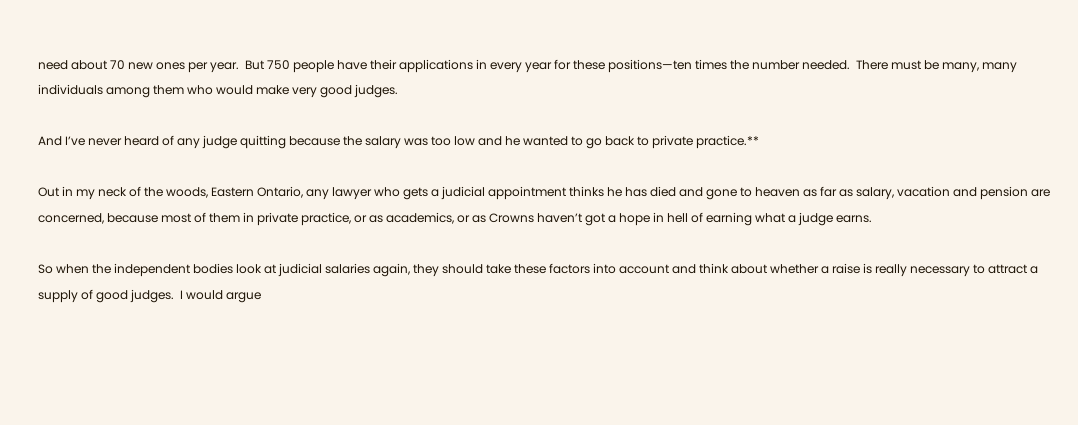need about 70 new ones per year.  But 750 people have their applications in every year for these positions—ten times the number needed.  There must be many, many individuals among them who would make very good judges.

And I’ve never heard of any judge quitting because the salary was too low and he wanted to go back to private practice.**

Out in my neck of the woods, Eastern Ontario, any lawyer who gets a judicial appointment thinks he has died and gone to heaven as far as salary, vacation and pension are concerned, because most of them in private practice, or as academics, or as Crowns haven’t got a hope in hell of earning what a judge earns.

So when the independent bodies look at judicial salaries again, they should take these factors into account and think about whether a raise is really necessary to attract a supply of good judges.  I would argue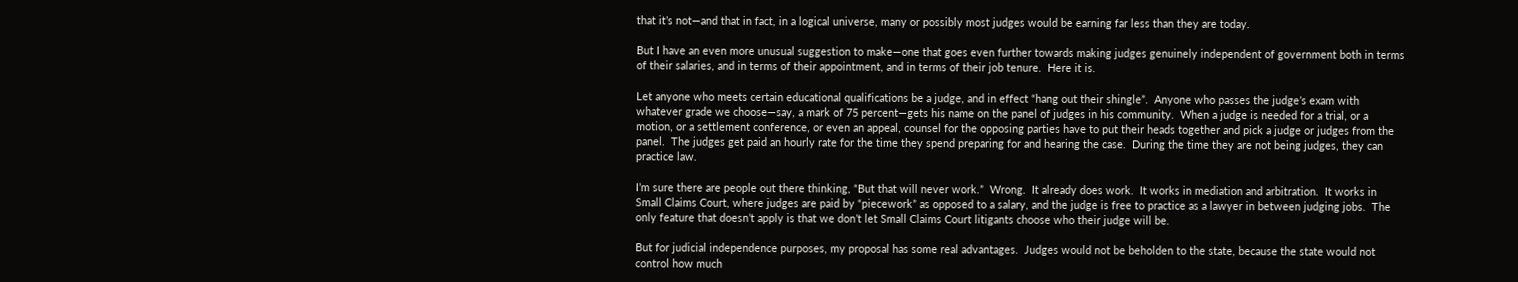that it’s not—and that in fact, in a logical universe, many or possibly most judges would be earning far less than they are today.

But I have an even more unusual suggestion to make—one that goes even further towards making judges genuinely independent of government both in terms of their salaries, and in terms of their appointment, and in terms of their job tenure.  Here it is.

Let anyone who meets certain educational qualifications be a judge, and in effect “hang out their shingle”.  Anyone who passes the judge’s exam with whatever grade we choose—say, a mark of 75 percent—gets his name on the panel of judges in his community.  When a judge is needed for a trial, or a motion, or a settlement conference, or even an appeal, counsel for the opposing parties have to put their heads together and pick a judge or judges from the panel.  The judges get paid an hourly rate for the time they spend preparing for and hearing the case.  During the time they are not being judges, they can practice law.

I’m sure there are people out there thinking, “But that will never work.”  Wrong.  It already does work.  It works in mediation and arbitration.  It works in Small Claims Court, where judges are paid by “piecework” as opposed to a salary, and the judge is free to practice as a lawyer in between judging jobs.  The only feature that doesn’t apply is that we don’t let Small Claims Court litigants choose who their judge will be.

But for judicial independence purposes, my proposal has some real advantages.  Judges would not be beholden to the state, because the state would not control how much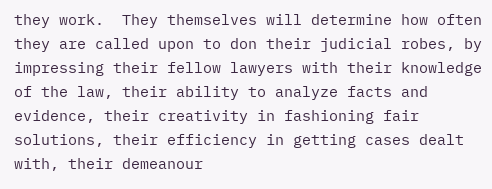they work.  They themselves will determine how often they are called upon to don their judicial robes, by impressing their fellow lawyers with their knowledge of the law, their ability to analyze facts and evidence, their creativity in fashioning fair solutions, their efficiency in getting cases dealt with, their demeanour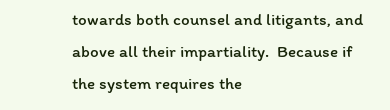towards both counsel and litigants, and above all their impartiality.  Because if the system requires the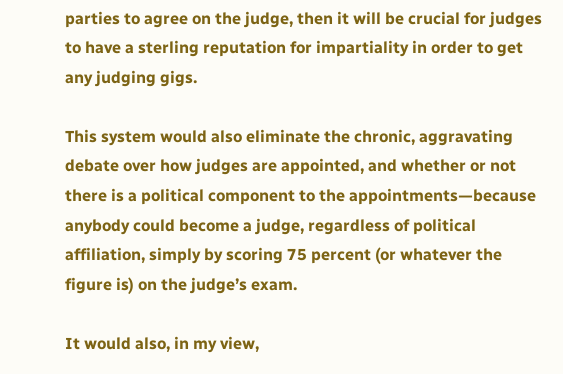parties to agree on the judge, then it will be crucial for judges to have a sterling reputation for impartiality in order to get any judging gigs.

This system would also eliminate the chronic, aggravating debate over how judges are appointed, and whether or not there is a political component to the appointments—because anybody could become a judge, regardless of political affiliation, simply by scoring 75 percent (or whatever the figure is) on the judge’s exam.

It would also, in my view,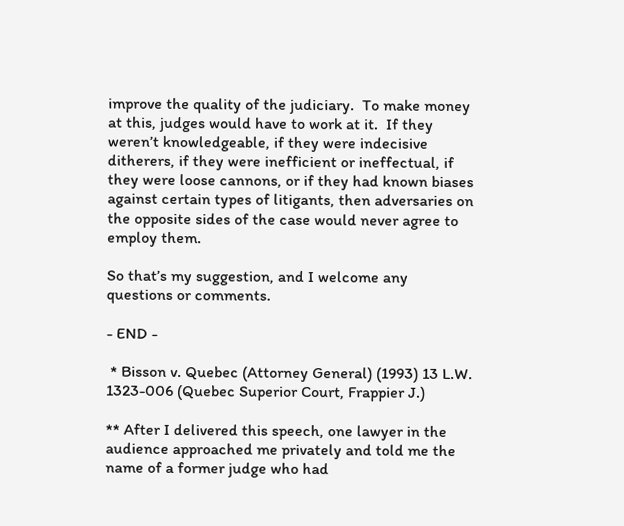improve the quality of the judiciary.  To make money at this, judges would have to work at it.  If they weren’t knowledgeable, if they were indecisive ditherers, if they were inefficient or ineffectual, if they were loose cannons, or if they had known biases against certain types of litigants, then adversaries on the opposite sides of the case would never agree to employ them.

So that’s my suggestion, and I welcome any questions or comments.

- END -

 * Bisson v. Quebec (Attorney General) (1993) 13 L.W. 1323-006 (Quebec Superior Court, Frappier J.)

** After I delivered this speech, one lawyer in the audience approached me privately and told me the name of a former judge who had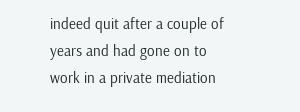indeed quit after a couple of years and had gone on to work in a private mediation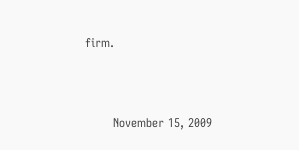firm.



       November 15, 2009